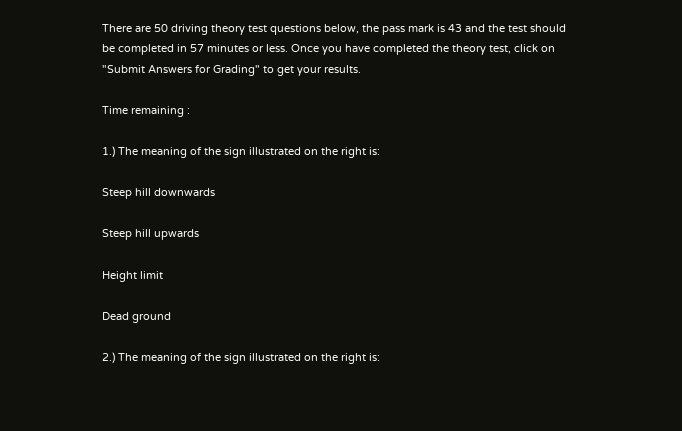There are 50 driving theory test questions below, the pass mark is 43 and the test should be completed in 57 minutes or less. Once you have completed the theory test, click on "Submit Answers for Grading" to get your results.

Time remaining :

1.) The meaning of the sign illustrated on the right is:

Steep hill downwards

Steep hill upwards

Height limit

Dead ground

2.) The meaning of the sign illustrated on the right is: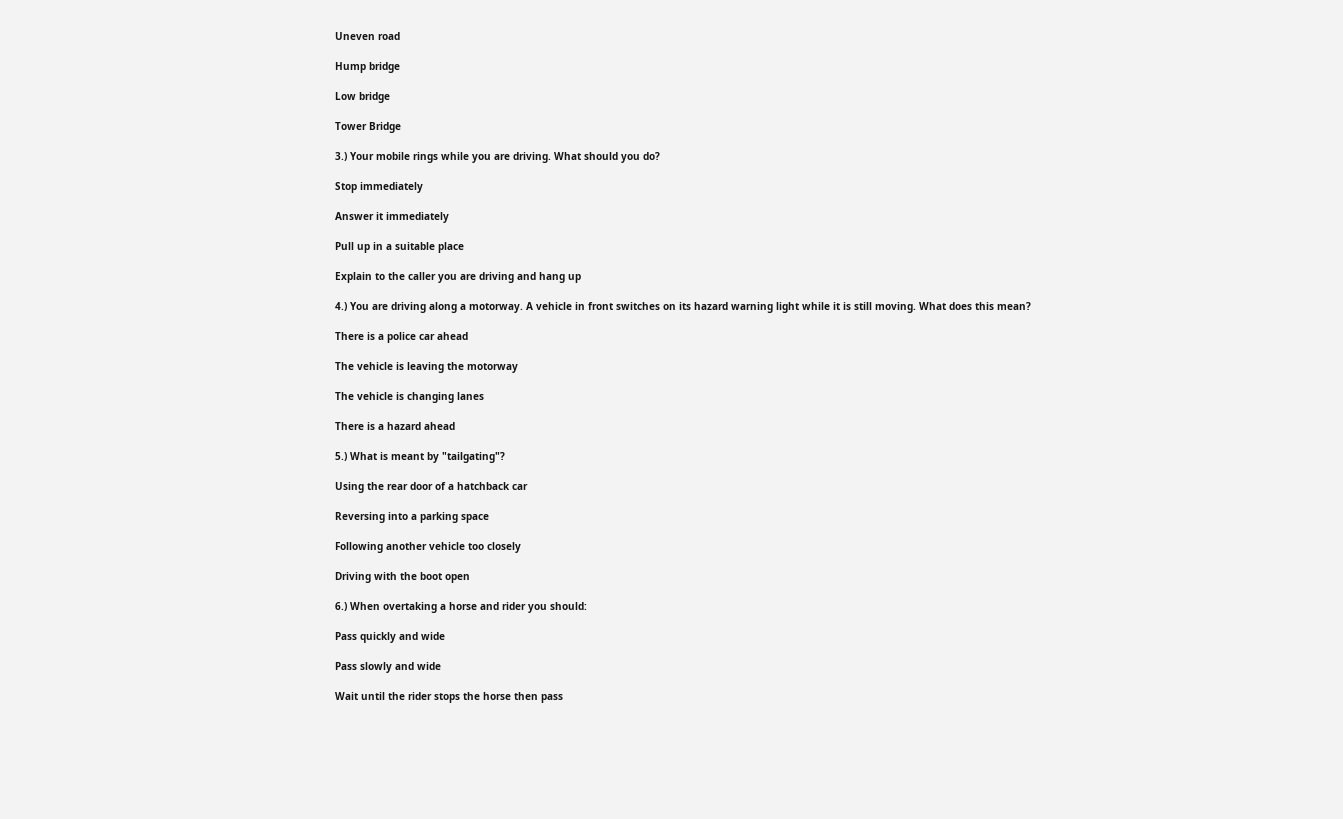Uneven road

Hump bridge

Low bridge

Tower Bridge

3.) Your mobile rings while you are driving. What should you do?

Stop immediately

Answer it immediately

Pull up in a suitable place

Explain to the caller you are driving and hang up

4.) You are driving along a motorway. A vehicle in front switches on its hazard warning light while it is still moving. What does this mean?

There is a police car ahead

The vehicle is leaving the motorway

The vehicle is changing lanes

There is a hazard ahead

5.) What is meant by "tailgating"?

Using the rear door of a hatchback car

Reversing into a parking space

Following another vehicle too closely

Driving with the boot open

6.) When overtaking a horse and rider you should:

Pass quickly and wide

Pass slowly and wide

Wait until the rider stops the horse then pass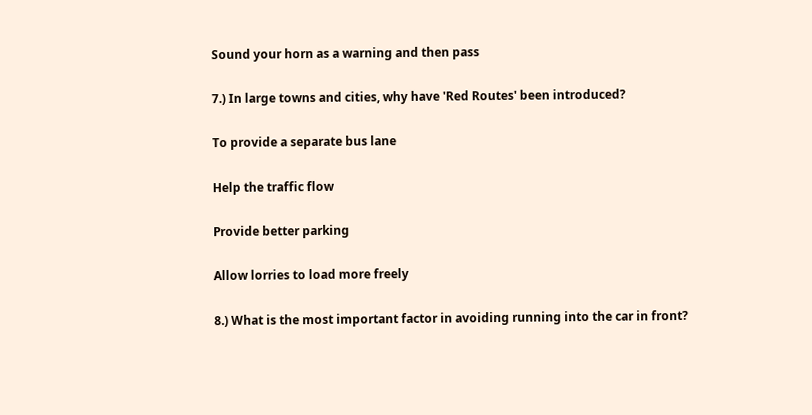Sound your horn as a warning and then pass

7.) In large towns and cities, why have 'Red Routes' been introduced?

To provide a separate bus lane

Help the traffic flow

Provide better parking

Allow lorries to load more freely

8.) What is the most important factor in avoiding running into the car in front?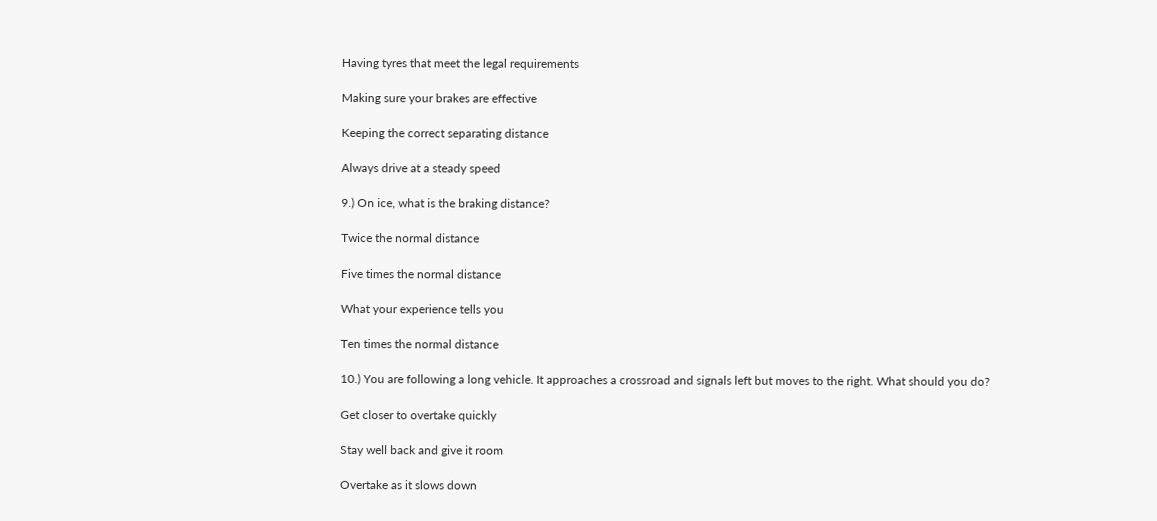Having tyres that meet the legal requirements

Making sure your brakes are effective

Keeping the correct separating distance

Always drive at a steady speed

9.) On ice, what is the braking distance?

Twice the normal distance

Five times the normal distance

What your experience tells you

Ten times the normal distance

10.) You are following a long vehicle. It approaches a crossroad and signals left but moves to the right. What should you do?

Get closer to overtake quickly

Stay well back and give it room

Overtake as it slows down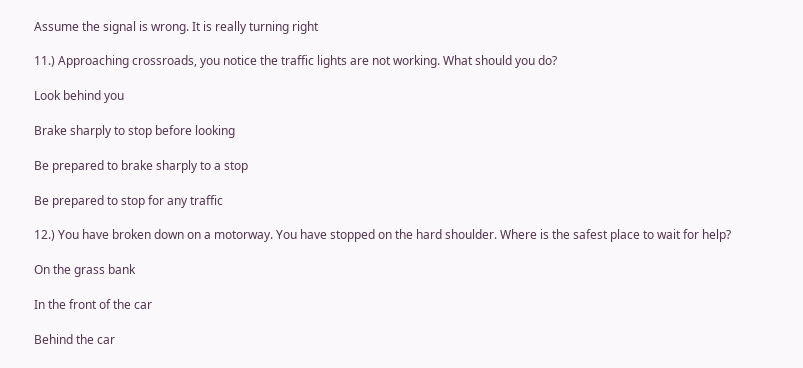Assume the signal is wrong. It is really turning right

11.) Approaching crossroads, you notice the traffic lights are not working. What should you do?

Look behind you

Brake sharply to stop before looking

Be prepared to brake sharply to a stop

Be prepared to stop for any traffic

12.) You have broken down on a motorway. You have stopped on the hard shoulder. Where is the safest place to wait for help?

On the grass bank

In the front of the car

Behind the car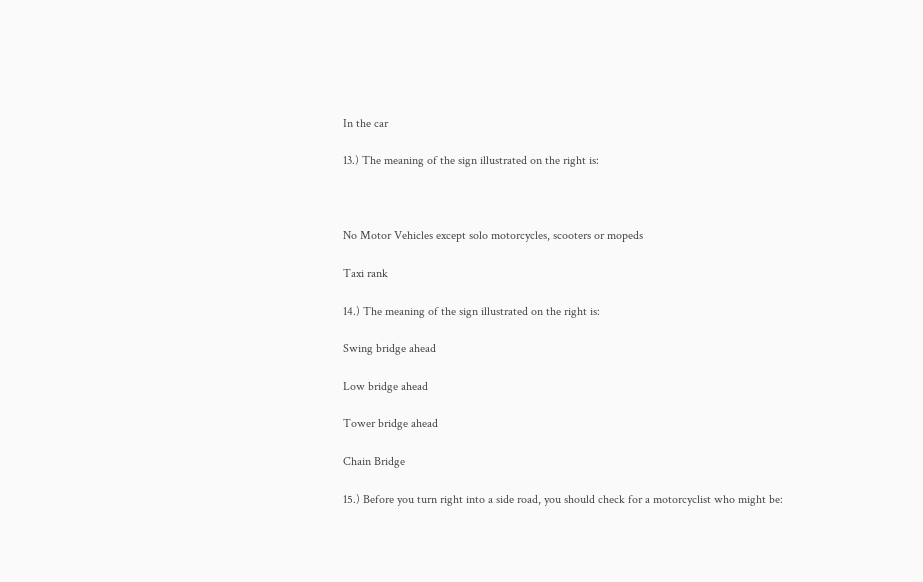In the car

13.) The meaning of the sign illustrated on the right is:



No Motor Vehicles except solo motorcycles, scooters or mopeds

Taxi rank

14.) The meaning of the sign illustrated on the right is:

Swing bridge ahead

Low bridge ahead

Tower bridge ahead

Chain Bridge

15.) Before you turn right into a side road, you should check for a motorcyclist who might be: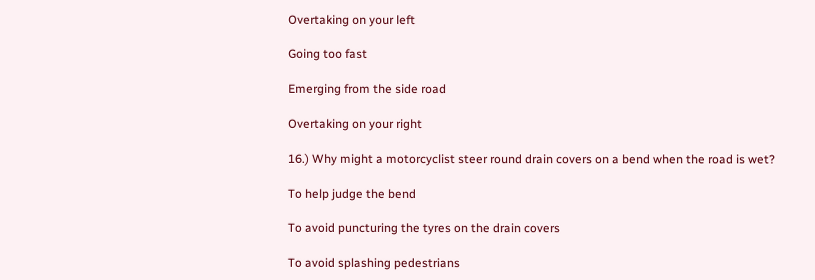Overtaking on your left

Going too fast

Emerging from the side road

Overtaking on your right

16.) Why might a motorcyclist steer round drain covers on a bend when the road is wet?

To help judge the bend

To avoid puncturing the tyres on the drain covers

To avoid splashing pedestrians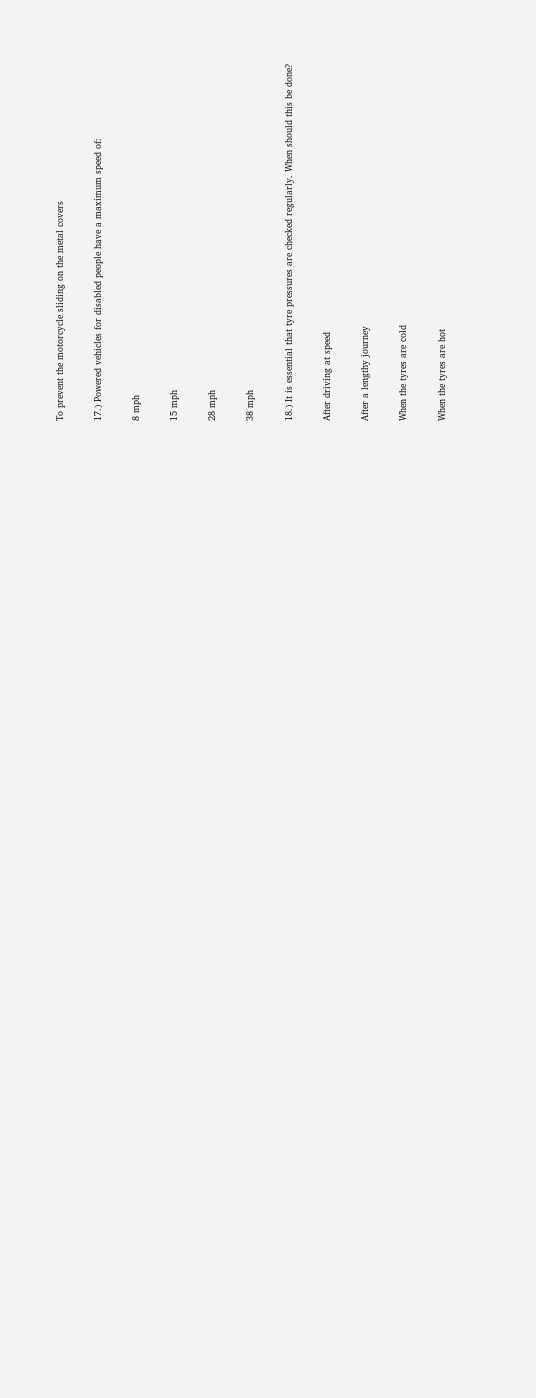To prevent the motorcycle sliding on the metal covers

17.) Powered vehicles for disabled people have a maximum speed of:

8 mph

15 mph

28 mph

38 mph

18.) It is essential that tyre pressures are checked regularly. When should this be done?

After driving at speed

After a lengthy journey

When the tyres are cold

When the tyres are hot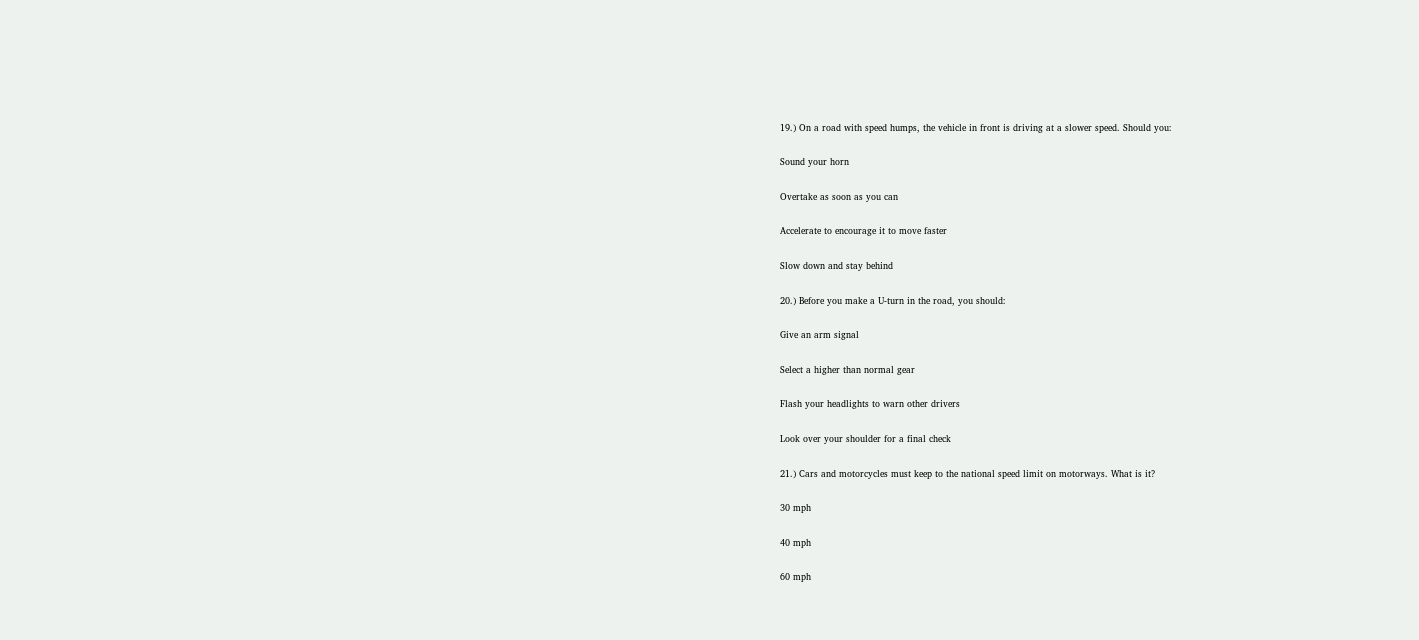19.) On a road with speed humps, the vehicle in front is driving at a slower speed. Should you:

Sound your horn

Overtake as soon as you can

Accelerate to encourage it to move faster

Slow down and stay behind

20.) Before you make a U-turn in the road, you should:

Give an arm signal

Select a higher than normal gear

Flash your headlights to warn other drivers

Look over your shoulder for a final check

21.) Cars and motorcycles must keep to the national speed limit on motorways. What is it?

30 mph

40 mph

60 mph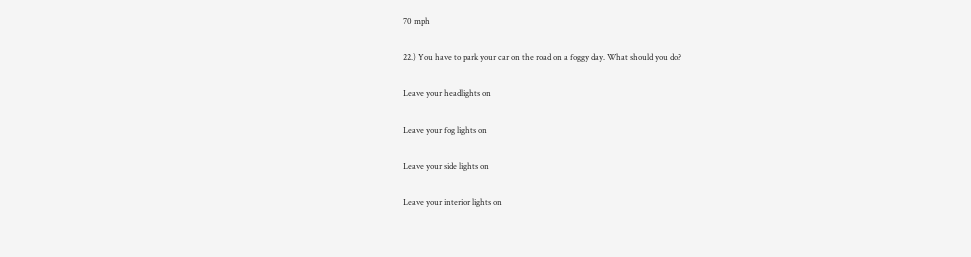70 mph

22.) You have to park your car on the road on a foggy day. What should you do?

Leave your headlights on

Leave your fog lights on

Leave your side lights on

Leave your interior lights on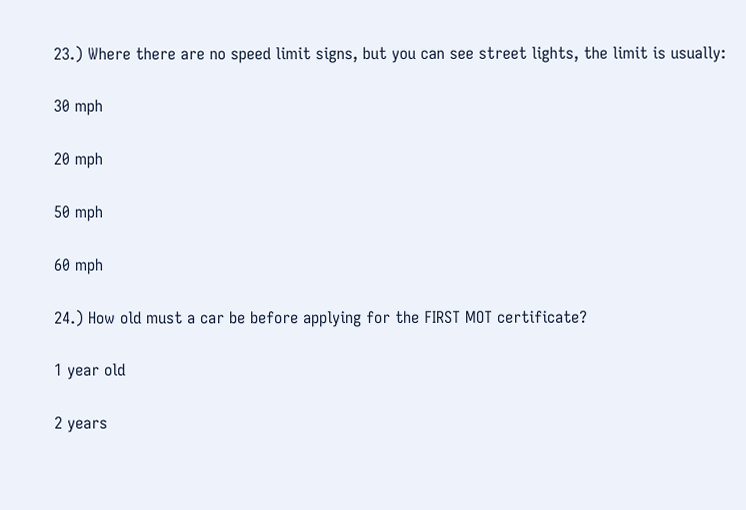23.) Where there are no speed limit signs, but you can see street lights, the limit is usually:

30 mph

20 mph

50 mph

60 mph

24.) How old must a car be before applying for the FIRST MOT certificate?

1 year old

2 years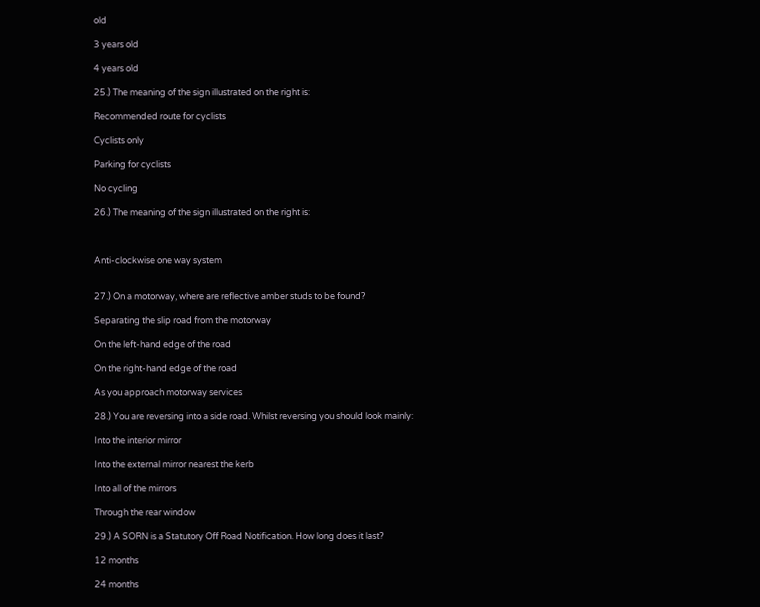old

3 years old

4 years old

25.) The meaning of the sign illustrated on the right is:

Recommended route for cyclists

Cyclists only

Parking for cyclists

No cycling

26.) The meaning of the sign illustrated on the right is:



Anti-clockwise one way system


27.) On a motorway, where are reflective amber studs to be found?

Separating the slip road from the motorway

On the left-hand edge of the road

On the right-hand edge of the road

As you approach motorway services

28.) You are reversing into a side road. Whilst reversing you should look mainly:

Into the interior mirror

Into the external mirror nearest the kerb

Into all of the mirrors

Through the rear window

29.) A SORN is a Statutory Off Road Notification. How long does it last?

12 months

24 months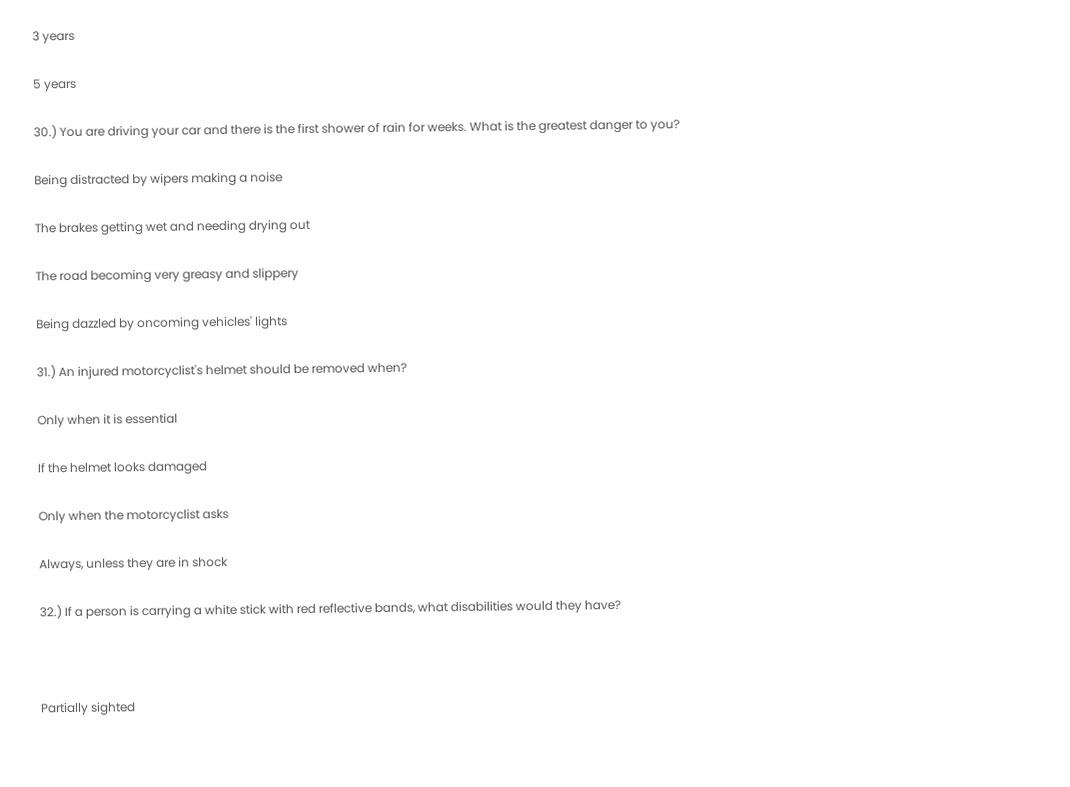3 years

5 years

30.) You are driving your car and there is the first shower of rain for weeks. What is the greatest danger to you?

Being distracted by wipers making a noise

The brakes getting wet and needing drying out

The road becoming very greasy and slippery

Being dazzled by oncoming vehicles' lights

31.) An injured motorcyclist's helmet should be removed when?

Only when it is essential

If the helmet looks damaged

Only when the motorcyclist asks

Always, unless they are in shock

32.) If a person is carrying a white stick with red reflective bands, what disabilities would they have?



Partially sighted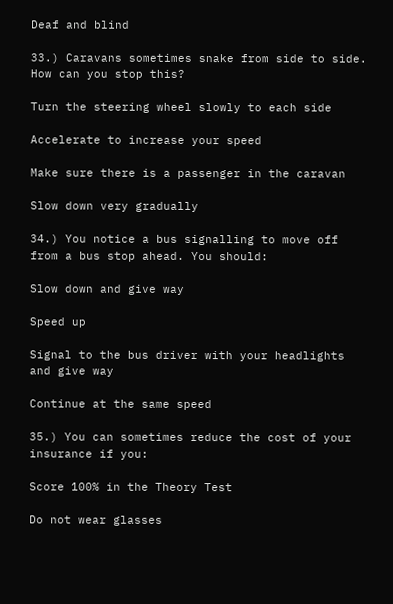Deaf and blind

33.) Caravans sometimes snake from side to side. How can you stop this?

Turn the steering wheel slowly to each side

Accelerate to increase your speed

Make sure there is a passenger in the caravan

Slow down very gradually

34.) You notice a bus signalling to move off from a bus stop ahead. You should:

Slow down and give way

Speed up

Signal to the bus driver with your headlights and give way

Continue at the same speed

35.) You can sometimes reduce the cost of your insurance if you:

Score 100% in the Theory Test

Do not wear glasses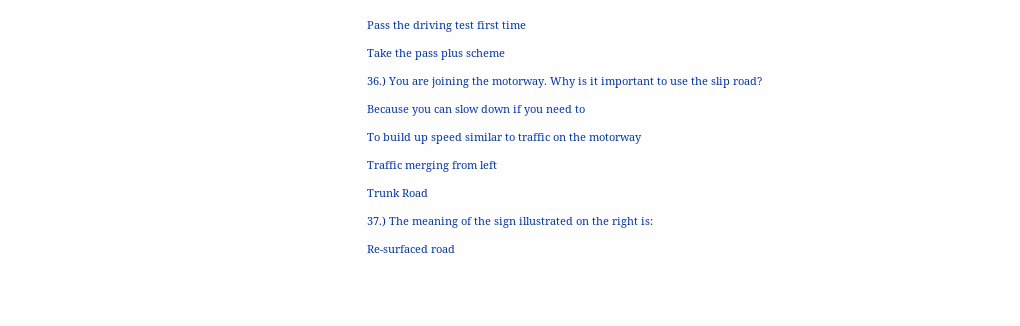Pass the driving test first time

Take the pass plus scheme

36.) You are joining the motorway. Why is it important to use the slip road?

Because you can slow down if you need to

To build up speed similar to traffic on the motorway

Traffic merging from left

Trunk Road

37.) The meaning of the sign illustrated on the right is:

Re-surfaced road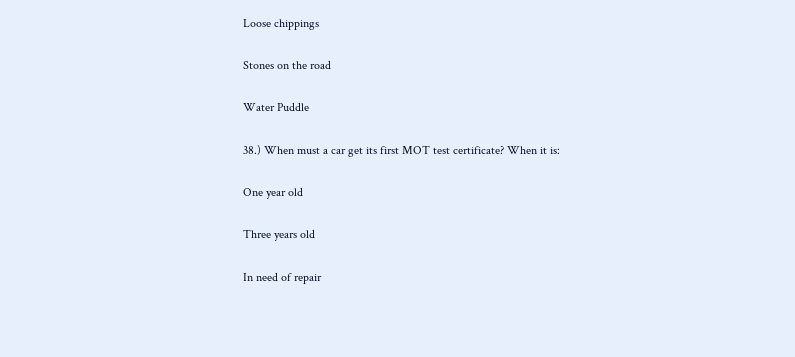Loose chippings

Stones on the road

Water Puddle

38.) When must a car get its first MOT test certificate? When it is:

One year old

Three years old

In need of repair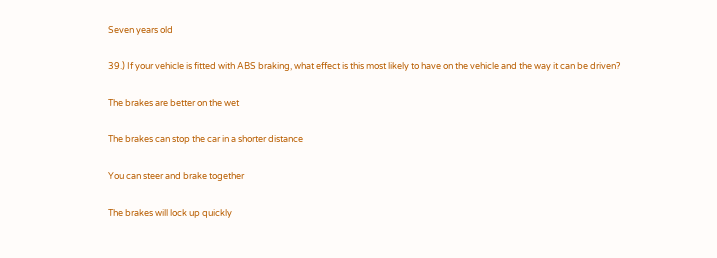Seven years old

39.) If your vehicle is fitted with ABS braking, what effect is this most likely to have on the vehicle and the way it can be driven?

The brakes are better on the wet

The brakes can stop the car in a shorter distance

You can steer and brake together

The brakes will lock up quickly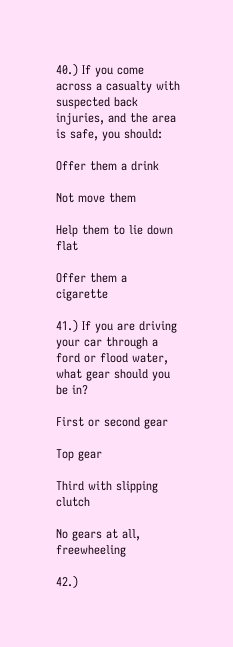40.) If you come across a casualty with suspected back injuries, and the area is safe, you should:

Offer them a drink

Not move them

Help them to lie down flat

Offer them a cigarette

41.) If you are driving your car through a ford or flood water, what gear should you be in?

First or second gear

Top gear

Third with slipping clutch

No gears at all, freewheeling

42.)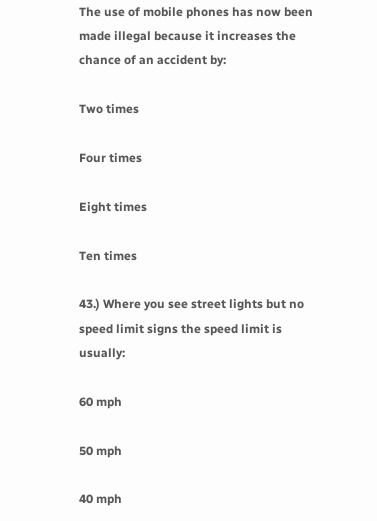The use of mobile phones has now been made illegal because it increases the chance of an accident by:

Two times

Four times

Eight times

Ten times

43.) Where you see street lights but no speed limit signs the speed limit is usually:

60 mph

50 mph

40 mph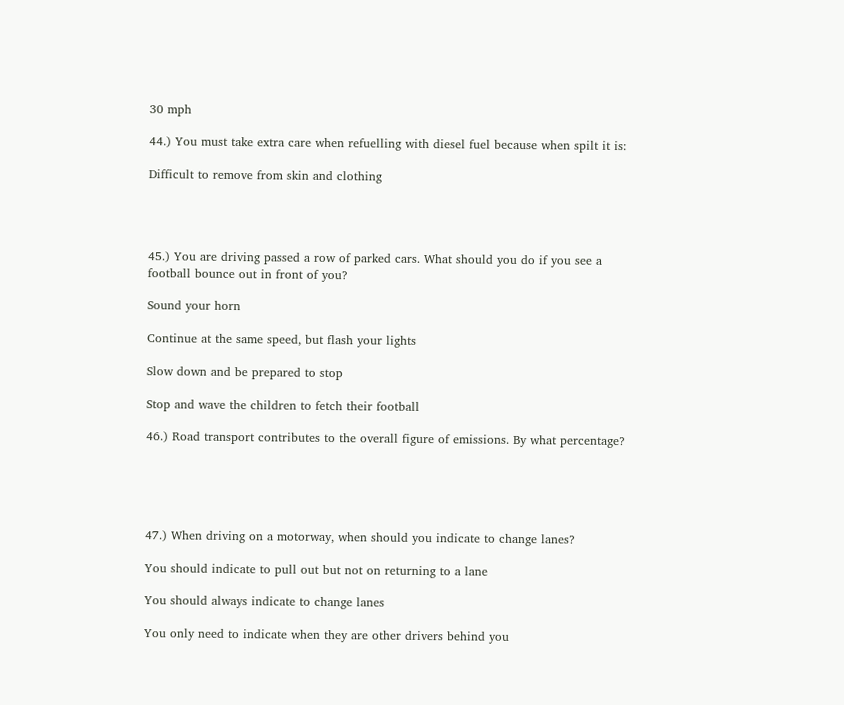30 mph

44.) You must take extra care when refuelling with diesel fuel because when spilt it is:

Difficult to remove from skin and clothing




45.) You are driving passed a row of parked cars. What should you do if you see a football bounce out in front of you?

Sound your horn

Continue at the same speed, but flash your lights

Slow down and be prepared to stop

Stop and wave the children to fetch their football

46.) Road transport contributes to the overall figure of emissions. By what percentage?





47.) When driving on a motorway, when should you indicate to change lanes?

You should indicate to pull out but not on returning to a lane

You should always indicate to change lanes

You only need to indicate when they are other drivers behind you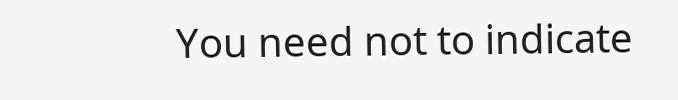You need not to indicate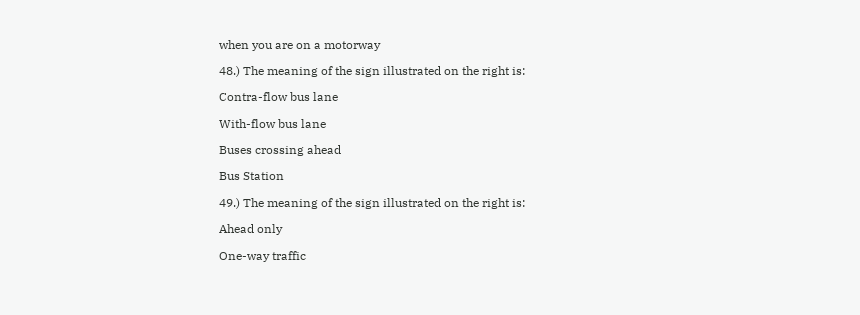when you are on a motorway

48.) The meaning of the sign illustrated on the right is:

Contra-flow bus lane

With-flow bus lane

Buses crossing ahead

Bus Station

49.) The meaning of the sign illustrated on the right is:

Ahead only

One-way traffic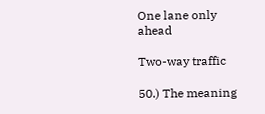One lane only ahead

Two-way traffic

50.) The meaning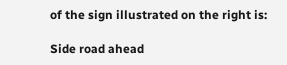of the sign illustrated on the right is:

Side road ahead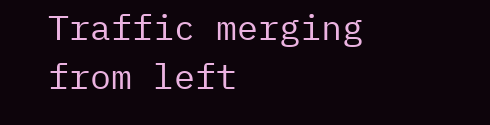Traffic merging from left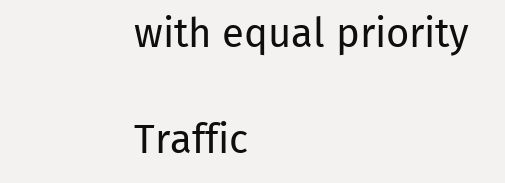with equal priority

Traffic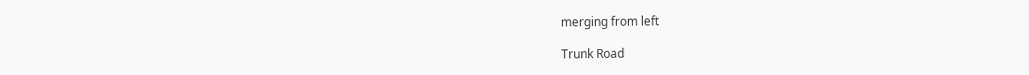merging from left

Trunk Road